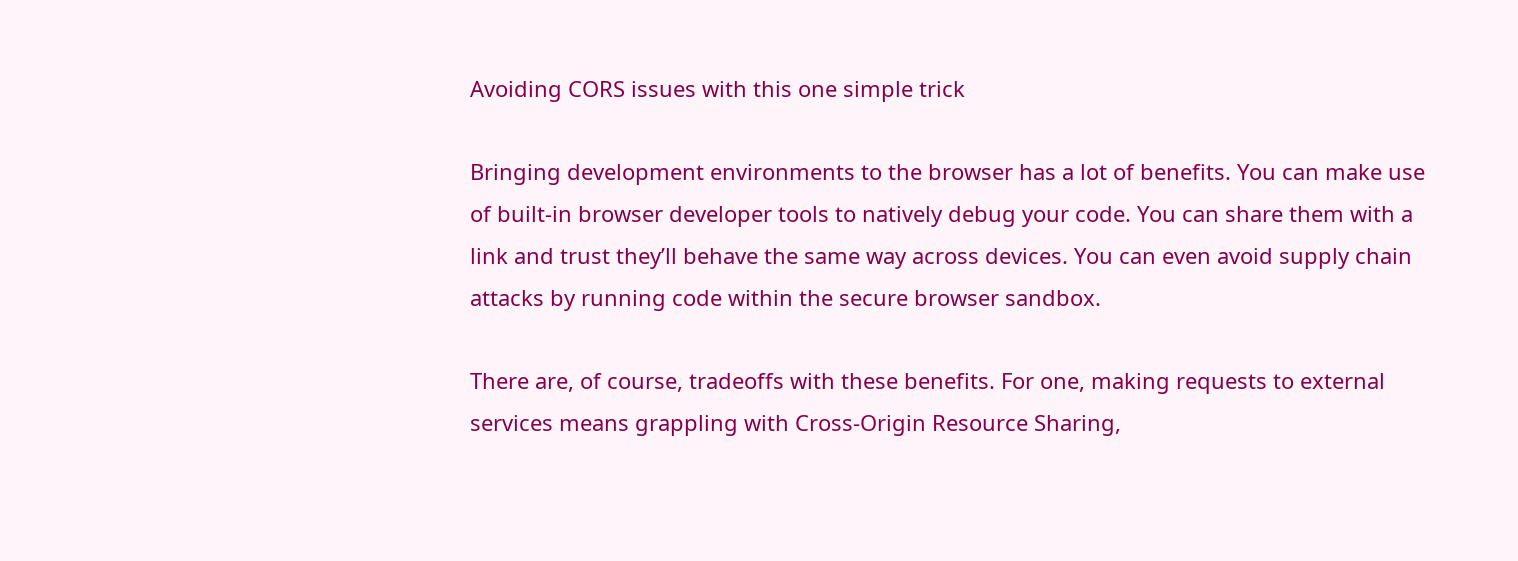Avoiding CORS issues with this one simple trick

Bringing development environments to the browser has a lot of benefits. You can make use of built-in browser developer tools to natively debug your code. You can share them with a link and trust they’ll behave the same way across devices. You can even avoid supply chain attacks by running code within the secure browser sandbox.

There are, of course, tradeoffs with these benefits. For one, making requests to external services means grappling with Cross-Origin Resource Sharing,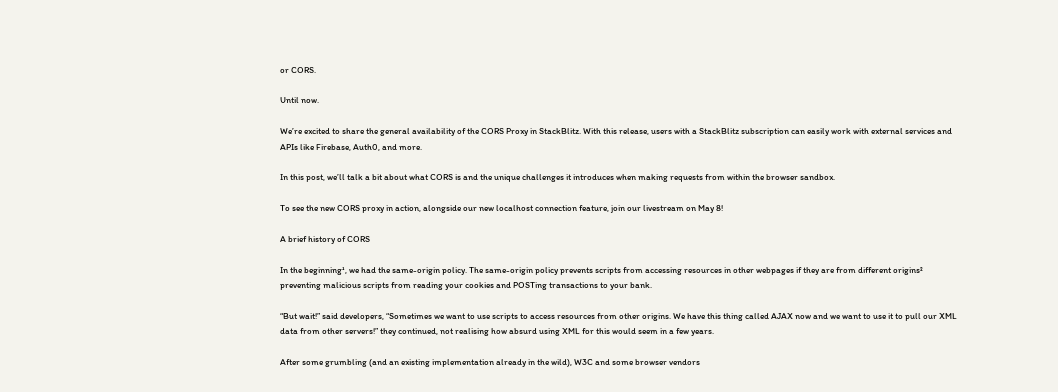or CORS.

Until now.

We’re excited to share the general availability of the CORS Proxy in StackBlitz. With this release, users with a StackBlitz subscription can easily work with external services and APIs like Firebase, Auth0, and more.

In this post, we’ll talk a bit about what CORS is and the unique challenges it introduces when making requests from within the browser sandbox.

To see the new CORS proxy in action, alongside our new localhost connection feature, join our livestream on May 8!

A brief history of CORS

In the beginning¹, we had the same-origin policy. The same-origin policy prevents scripts from accessing resources in other webpages if they are from different origins² preventing malicious scripts from reading your cookies and POSTing transactions to your bank.

“But wait!” said developers, “Sometimes we want to use scripts to access resources from other origins. We have this thing called AJAX now and we want to use it to pull our XML data from other servers!” they continued, not realising how absurd using XML for this would seem in a few years.

After some grumbling (and an existing implementation already in the wild), W3C and some browser vendors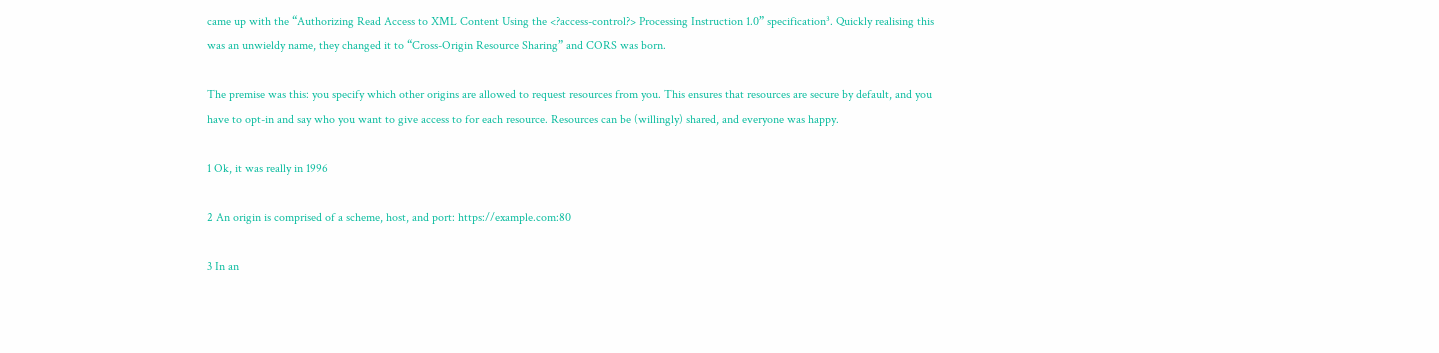came up with the “Authorizing Read Access to XML Content Using the <?access-control?> Processing Instruction 1.0” specification³. Quickly realising this was an unwieldy name, they changed it to “Cross-Origin Resource Sharing” and CORS was born.

The premise was this: you specify which other origins are allowed to request resources from you. This ensures that resources are secure by default, and you have to opt-in and say who you want to give access to for each resource. Resources can be (willingly) shared, and everyone was happy.

1 Ok, it was really in 1996

2 An origin is comprised of a scheme, host, and port: https://example.com:80

3 In an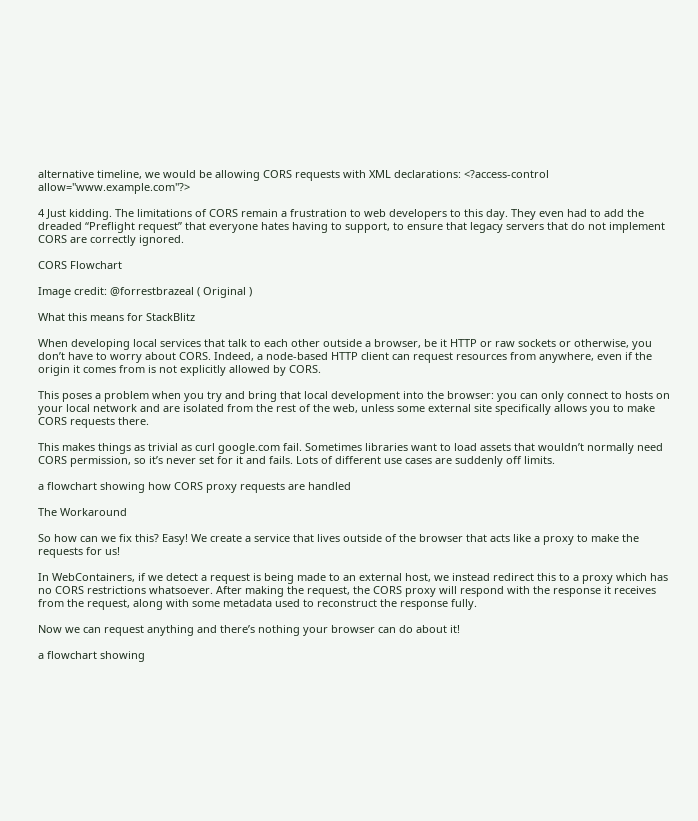alternative timeline, we would be allowing CORS requests with XML declarations: <?access-control allow="www.example.com"?>

4 Just kidding. The limitations of CORS remain a frustration to web developers to this day. They even had to add the dreaded “Preflight request” that everyone hates having to support, to ensure that legacy servers that do not implement CORS are correctly ignored.

CORS Flowchart

Image credit: @forrestbrazeal ( Original )

What this means for StackBlitz

When developing local services that talk to each other outside a browser, be it HTTP or raw sockets or otherwise, you don’t have to worry about CORS. Indeed, a node-based HTTP client can request resources from anywhere, even if the origin it comes from is not explicitly allowed by CORS.

This poses a problem when you try and bring that local development into the browser: you can only connect to hosts on your local network and are isolated from the rest of the web, unless some external site specifically allows you to make CORS requests there.

This makes things as trivial as curl google.com fail. Sometimes libraries want to load assets that wouldn’t normally need CORS permission, so it’s never set for it and fails. Lots of different use cases are suddenly off limits.

a flowchart showing how CORS proxy requests are handled

The Workaround

So how can we fix this? Easy! We create a service that lives outside of the browser that acts like a proxy to make the requests for us!

In WebContainers, if we detect a request is being made to an external host, we instead redirect this to a proxy which has no CORS restrictions whatsoever. After making the request, the CORS proxy will respond with the response it receives from the request, along with some metadata used to reconstruct the response fully.

Now we can request anything and there’s nothing your browser can do about it!

a flowchart showing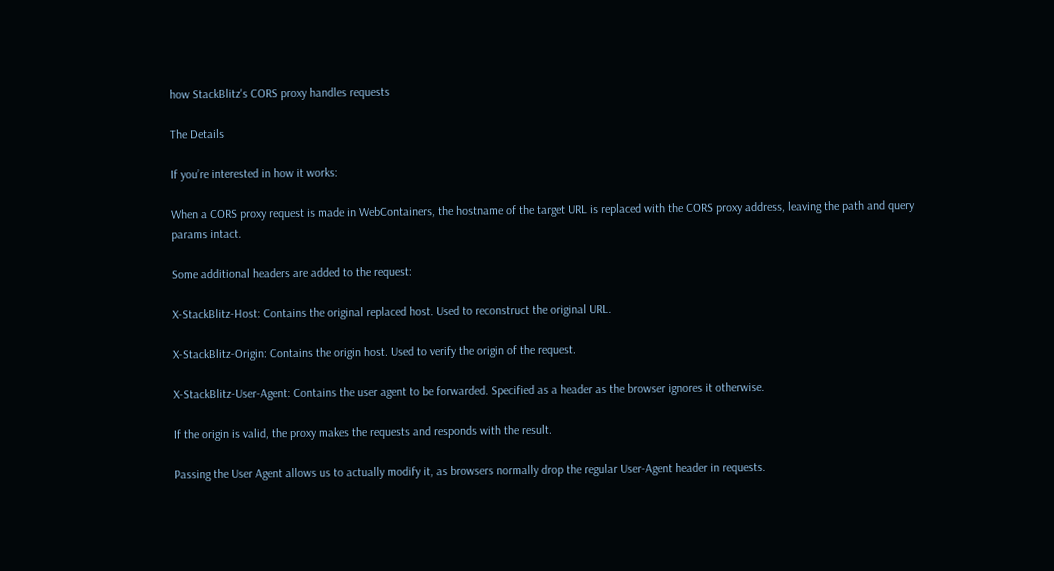how StackBlitz's CORS proxy handles requests

The Details

If you’re interested in how it works:

When a CORS proxy request is made in WebContainers, the hostname of the target URL is replaced with the CORS proxy address, leaving the path and query params intact.

Some additional headers are added to the request:

X-StackBlitz-Host: Contains the original replaced host. Used to reconstruct the original URL.

X-StackBlitz-Origin: Contains the origin host. Used to verify the origin of the request.

X-StackBlitz-User-Agent: Contains the user agent to be forwarded. Specified as a header as the browser ignores it otherwise.

If the origin is valid, the proxy makes the requests and responds with the result.

Passing the User Agent allows us to actually modify it, as browsers normally drop the regular User-Agent header in requests.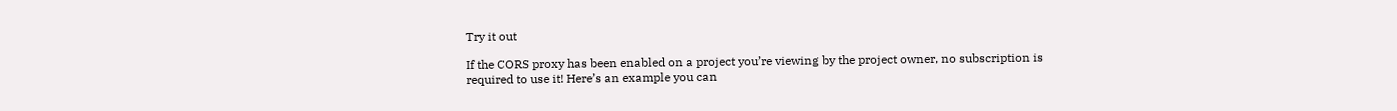Try it out

If the CORS proxy has been enabled on a project you’re viewing by the project owner, no subscription is required to use it! Here’s an example you can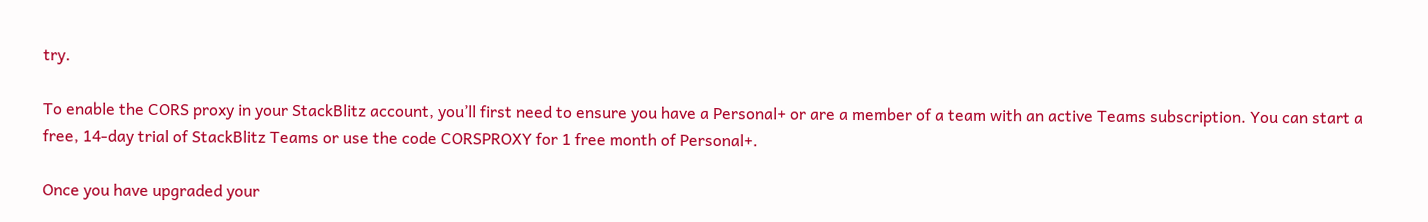try.

To enable the CORS proxy in your StackBlitz account, you’ll first need to ensure you have a Personal+ or are a member of a team with an active Teams subscription. You can start a free, 14-day trial of StackBlitz Teams or use the code CORSPROXY for 1 free month of Personal+.

Once you have upgraded your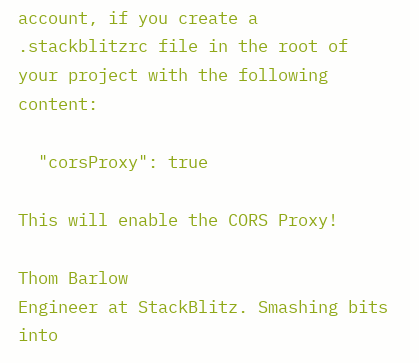account, if you create a .stackblitzrc file in the root of your project with the following content:

  "corsProxy": true

This will enable the CORS Proxy!

Thom Barlow
Engineer at StackBlitz. Smashing bits into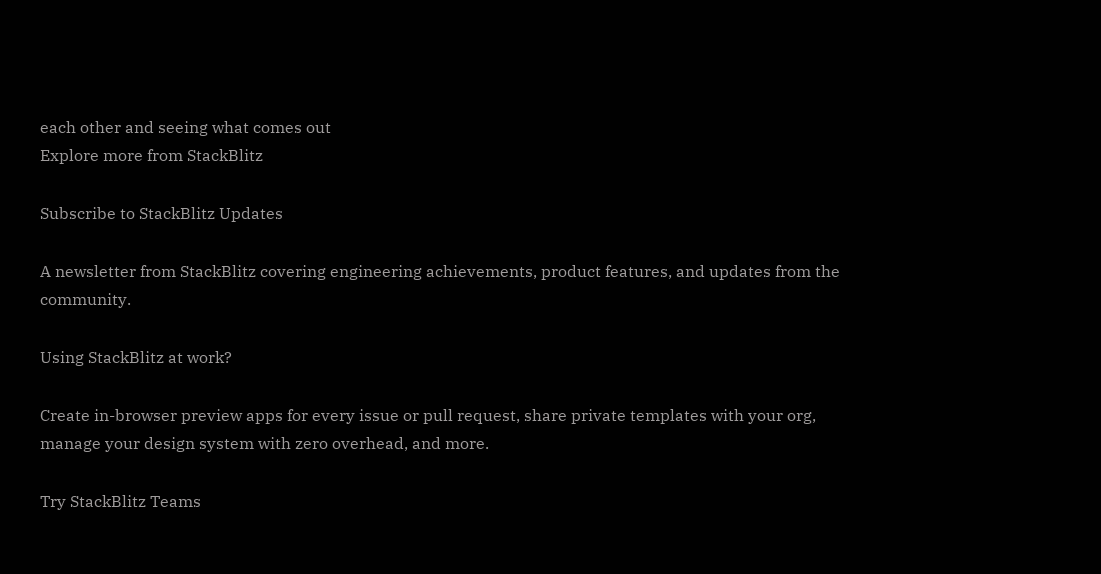each other and seeing what comes out
Explore more from StackBlitz

Subscribe to StackBlitz Updates

A newsletter from StackBlitz covering engineering achievements, product features, and updates from the community.

Using StackBlitz at work?

Create in-browser preview apps for every issue or pull request, share private templates with your org, manage your design system with zero overhead, and more.

Try StackBlitz Teams